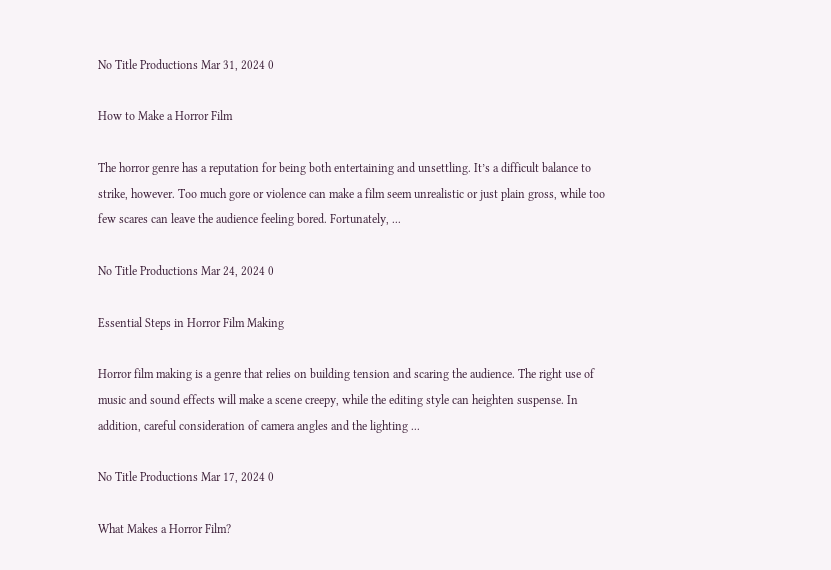No Title Productions Mar 31, 2024 0

How to Make a Horror Film

The horror genre has a reputation for being both entertaining and unsettling. It’s a difficult balance to strike, however. Too much gore or violence can make a film seem unrealistic or just plain gross, while too few scares can leave the audience feeling bored. Fortunately, ...

No Title Productions Mar 24, 2024 0

Essential Steps in Horror Film Making

Horror film making is a genre that relies on building tension and scaring the audience. The right use of music and sound effects will make a scene creepy, while the editing style can heighten suspense. In addition, careful consideration of camera angles and the lighting ...

No Title Productions Mar 17, 2024 0

What Makes a Horror Film?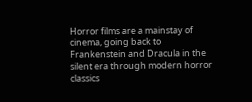Horror films are a mainstay of cinema, going back to Frankenstein and Dracula in the silent era through modern horror classics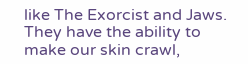like The Exorcist and Jaws. They have the ability to make our skin crawl,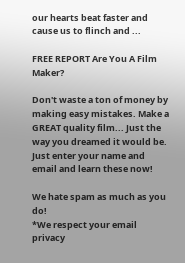our hearts beat faster and cause us to flinch and ...

FREE REPORT Are You A Film Maker?

Don't waste a ton of money by making easy mistakes. Make a GREAT quality film... Just the way you dreamed it would be. Just enter your name and email and learn these now!

We hate spam as much as you do!
*We respect your email privacy